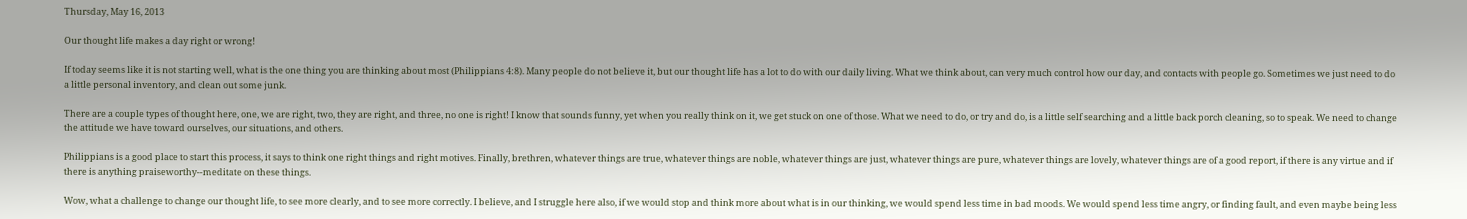Thursday, May 16, 2013

Our thought life makes a day right or wrong!

If today seems like it is not starting well, what is the one thing you are thinking about most (Philippians 4:8). Many people do not believe it, but our thought life has a lot to do with our daily living. What we think about, can very much control how our day, and contacts with people go. Sometimes we just need to do a little personal inventory, and clean out some junk.

There are a couple types of thought here, one, we are right, two, they are right, and three, no one is right! I know that sounds funny, yet when you really think on it, we get stuck on one of those. What we need to do, or try and do, is a little self searching and a little back porch cleaning, so to speak. We need to change the attitude we have toward ourselves, our situations, and others.

Philippians is a good place to start this process, it says to think one right things and right motives. Finally, brethren, whatever things are true, whatever things are noble, whatever things are just, whatever things are pure, whatever things are lovely, whatever things are of a good report, if there is any virtue and if there is anything praiseworthy--meditate on these things.

Wow, what a challenge to change our thought life, to see more clearly, and to see more correctly. I believe, and I struggle here also, if we would stop and think more about what is in our thinking, we would spend less time in bad moods. We would spend less time angry, or finding fault, and even maybe being less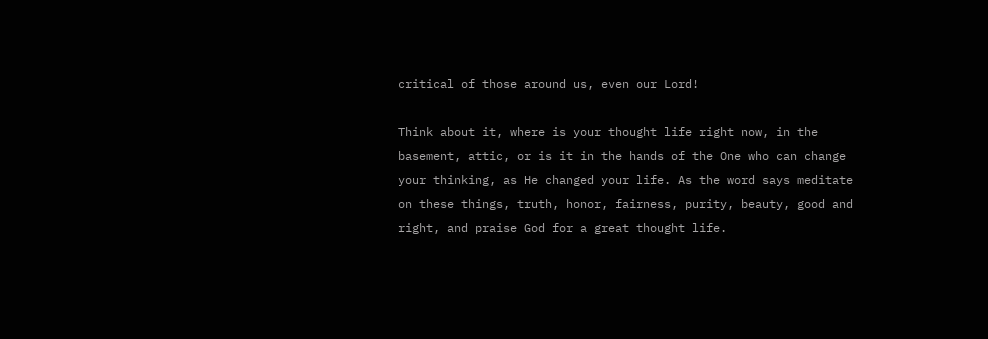critical of those around us, even our Lord!

Think about it, where is your thought life right now, in the basement, attic, or is it in the hands of the One who can change your thinking, as He changed your life. As the word says meditate on these things, truth, honor, fairness, purity, beauty, good and right, and praise God for a great thought life.